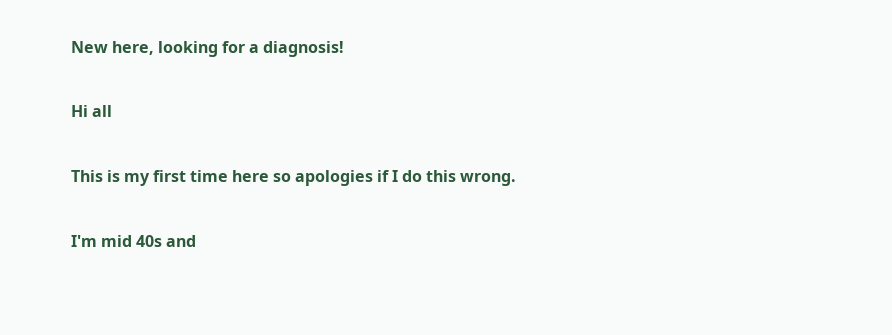New here, looking for a diagnosis!

Hi all

This is my first time here so apologies if I do this wrong.

I'm mid 40s and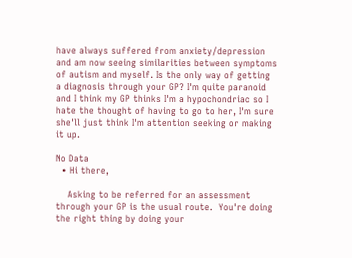have always suffered from anxiety/depression and am now seeing similarities between symptoms of autism and myself. Is the only way of getting a diagnosis through your GP? I'm quite paranoid and I think my GP thinks I'm a hypochondriac so I hate the thought of having to go to her, I'm sure she'll just think I'm attention seeking or making it up.

No Data
  • Hi there,

    Asking to be referred for an assessment through your GP is the usual route.  You're doing the right thing by doing your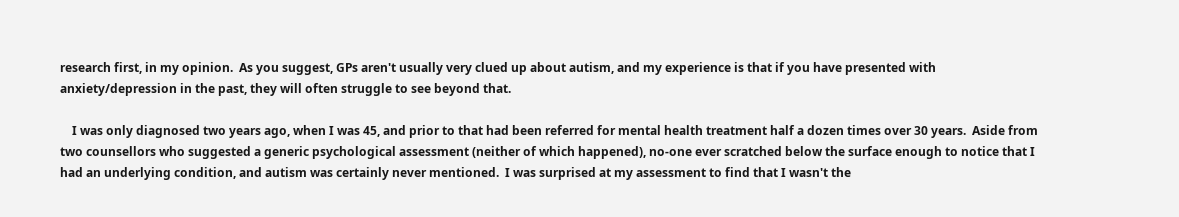research first, in my opinion.  As you suggest, GPs aren't usually very clued up about autism, and my experience is that if you have presented with anxiety/depression in the past, they will often struggle to see beyond that.

    I was only diagnosed two years ago, when I was 45, and prior to that had been referred for mental health treatment half a dozen times over 30 years.  Aside from two counsellors who suggested a generic psychological assessment (neither of which happened), no-one ever scratched below the surface enough to notice that I had an underlying condition, and autism was certainly never mentioned.  I was surprised at my assessment to find that I wasn't the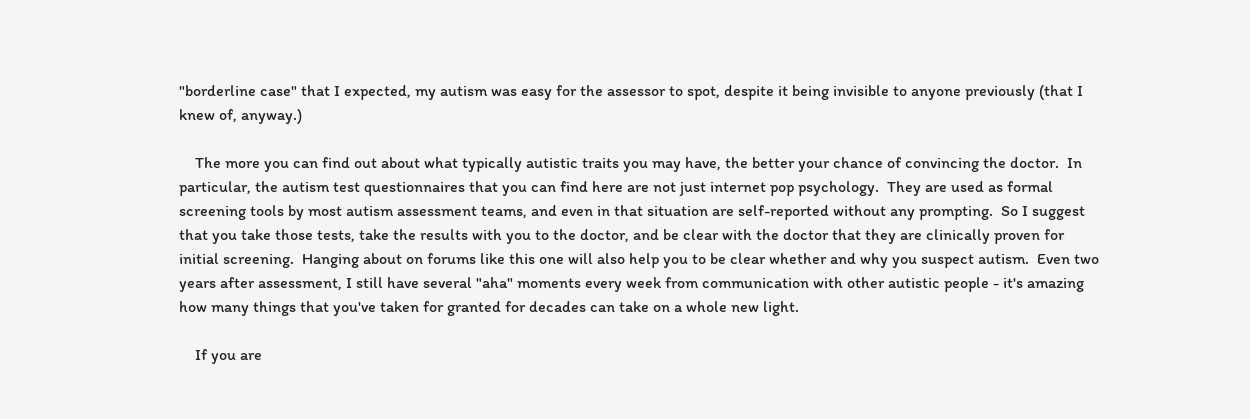"borderline case" that I expected, my autism was easy for the assessor to spot, despite it being invisible to anyone previously (that I knew of, anyway.)

    The more you can find out about what typically autistic traits you may have, the better your chance of convincing the doctor.  In particular, the autism test questionnaires that you can find here are not just internet pop psychology.  They are used as formal screening tools by most autism assessment teams, and even in that situation are self-reported without any prompting.  So I suggest that you take those tests, take the results with you to the doctor, and be clear with the doctor that they are clinically proven for initial screening.  Hanging about on forums like this one will also help you to be clear whether and why you suspect autism.  Even two years after assessment, I still have several "aha" moments every week from communication with other autistic people - it's amazing how many things that you've taken for granted for decades can take on a whole new light.

    If you are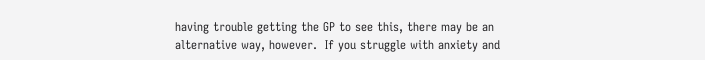having trouble getting the GP to see this, there may be an alternative way, however.  If you struggle with anxiety and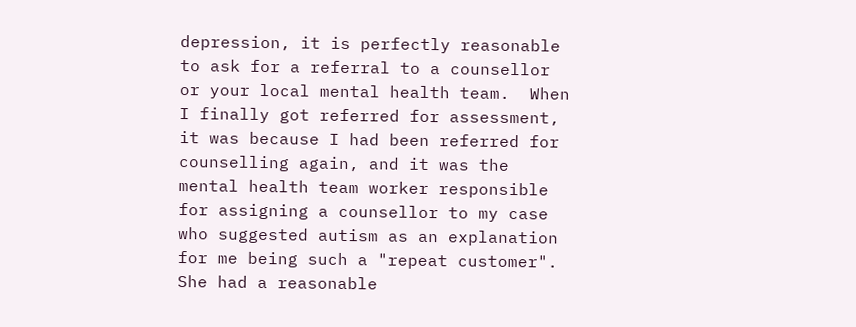depression, it is perfectly reasonable to ask for a referral to a counsellor or your local mental health team.  When I finally got referred for assessment, it was because I had been referred for counselling again, and it was the mental health team worker responsible for assigning a counsellor to my case who suggested autism as an explanation for me being such a "repeat customer".  She had a reasonable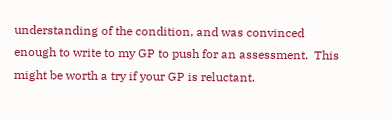understanding of the condition, and was convinced enough to write to my GP to push for an assessment.  This might be worth a try if your GP is reluctant.